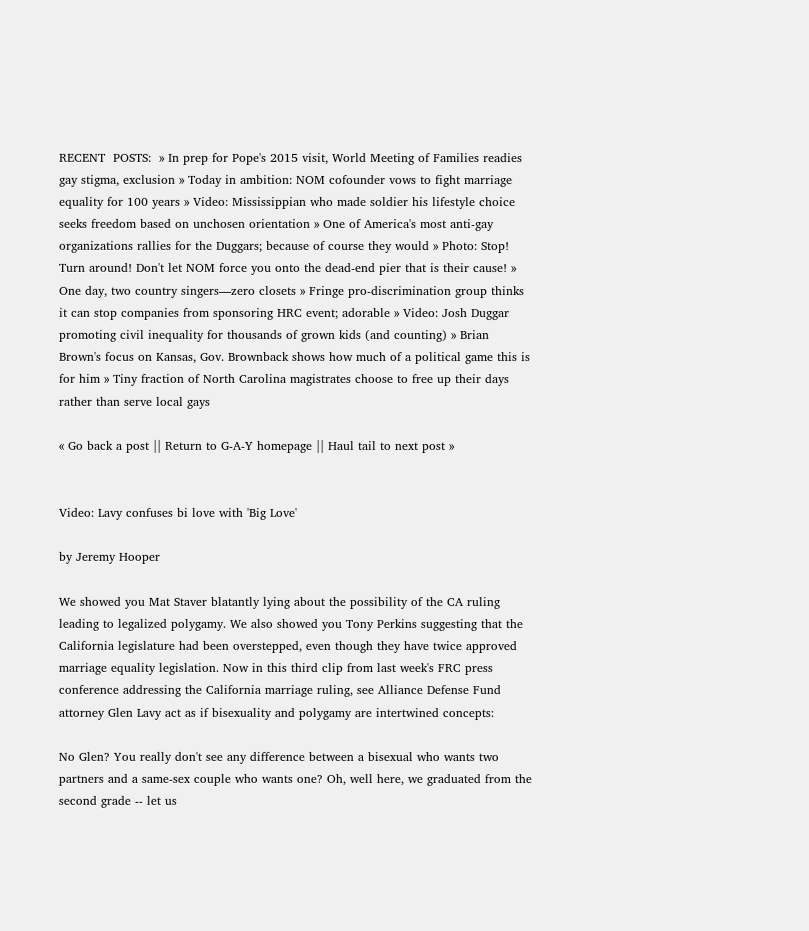RECENT  POSTS:  » In prep for Pope's 2015 visit, World Meeting of Families readies gay stigma, exclusion » Today in ambition: NOM cofounder vows to fight marriage equality for 100 years » Video: Mississippian who made soldier his lifestyle choice seeks freedom based on unchosen orientation » One of America's most anti-gay organizations rallies for the Duggars; because of course they would » Photo: Stop! Turn around! Don't let NOM force you onto the dead-end pier that is their cause! » One day, two country singers—zero closets » Fringe pro-discrimination group thinks it can stop companies from sponsoring HRC event; adorable » Video: Josh Duggar promoting civil inequality for thousands of grown kids (and counting) » Brian Brown's focus on Kansas, Gov. Brownback shows how much of a political game this is for him » Tiny fraction of North Carolina magistrates choose to free up their days rather than serve local gays

« Go back a post || Return to G-A-Y homepage || Haul tail to next post »


Video: Lavy confuses bi love with 'Big Love'

by Jeremy Hooper

We showed you Mat Staver blatantly lying about the possibility of the CA ruling leading to legalized polygamy. We also showed you Tony Perkins suggesting that the California legislature had been overstepped, even though they have twice approved marriage equality legislation. Now in this third clip from last week's FRC press conference addressing the California marriage ruling, see Alliance Defense Fund attorney Glen Lavy act as if bisexuality and polygamy are intertwined concepts:

No Glen? You really don't see any difference between a bisexual who wants two partners and a same-sex couple who wants one? Oh, well here, we graduated from the second grade -- let us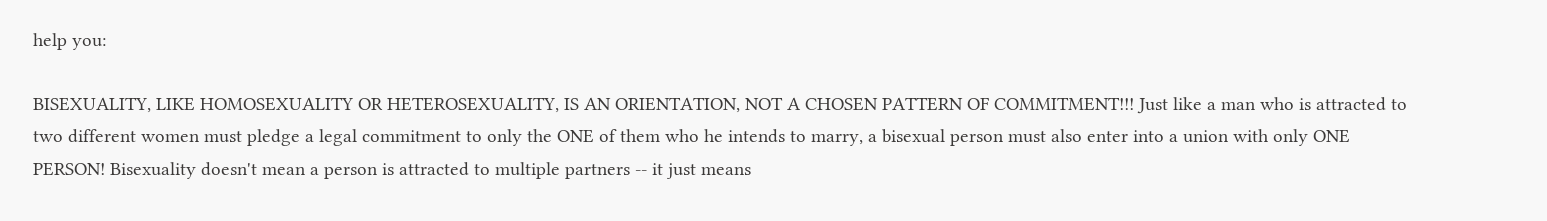help you:

BISEXUALITY, LIKE HOMOSEXUALITY OR HETEROSEXUALITY, IS AN ORIENTATION, NOT A CHOSEN PATTERN OF COMMITMENT!!! Just like a man who is attracted to two different women must pledge a legal commitment to only the ONE of them who he intends to marry, a bisexual person must also enter into a union with only ONE PERSON! Bisexuality doesn't mean a person is attracted to multiple partners -- it just means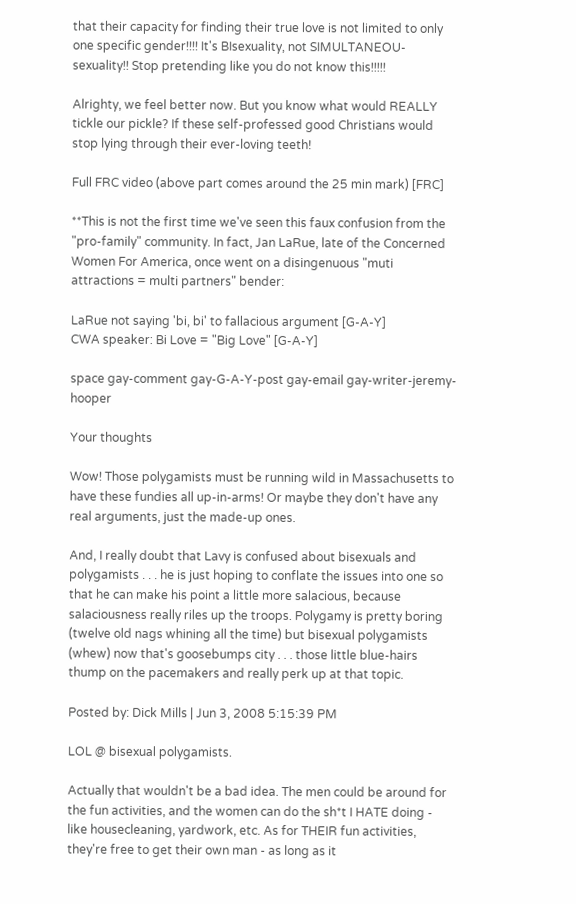that their capacity for finding their true love is not limited to only one specific gender!!!! It's BIsexuality, not SIMULTANEOU-sexuality!! Stop pretending like you do not know this!!!!!

Alrighty, we feel better now. But you know what would REALLY tickle our pickle? If these self-professed good Christians would stop lying through their ever-loving teeth!

Full FRC video (above part comes around the 25 min mark) [FRC]

**This is not the first time we've seen this faux confusion from the "pro-family" community. In fact, Jan LaRue, late of the Concerned Women For America, once went on a disingenuous "muti attractions = multi partners" bender:

LaRue not saying 'bi, bi' to fallacious argument [G-A-Y]
CWA speaker: Bi Love = "Big Love" [G-A-Y]

space gay-comment gay-G-A-Y-post gay-email gay-writer-jeremy-hooper

Your thoughts

Wow! Those polygamists must be running wild in Massachusetts to have these fundies all up-in-arms! Or maybe they don't have any real arguments, just the made-up ones.

And, I really doubt that Lavy is confused about bisexuals and polygamists . . . he is just hoping to conflate the issues into one so that he can make his point a little more salacious, because salaciousness really riles up the troops. Polygamy is pretty boring (twelve old nags whining all the time) but bisexual polygamists (whew) now that's goosebumps city . . . those little blue-hairs thump on the pacemakers and really perk up at that topic.

Posted by: Dick Mills | Jun 3, 2008 5:15:39 PM

LOL @ bisexual polygamists.

Actually that wouldn't be a bad idea. The men could be around for the fun activities, and the women can do the sh*t I HATE doing - like housecleaning, yardwork, etc. As for THEIR fun activities, they're free to get their own man - as long as it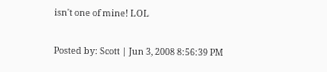isn't one of mine! LOL

Posted by: Scott | Jun 3, 2008 8:56:39 PM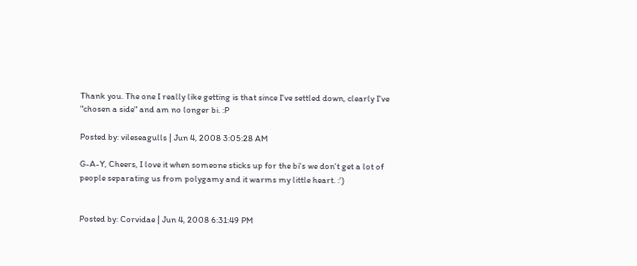Thank you. The one I really like getting is that since I've settled down, clearly I've "chosen a side" and am no longer bi. :P

Posted by: vileseagulls | Jun 4, 2008 3:05:28 AM

G-A-Y, Cheers, I love it when someone sticks up for the bi's we don't get a lot of people separating us from polygamy and it warms my little heart. :')


Posted by: Corvidae | Jun 4, 2008 6:31:49 PM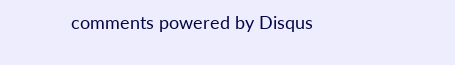comments powered by Disqus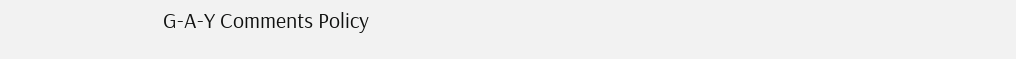G-A-Y Comments Policy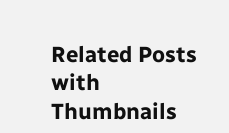Related Posts with Thumbnails